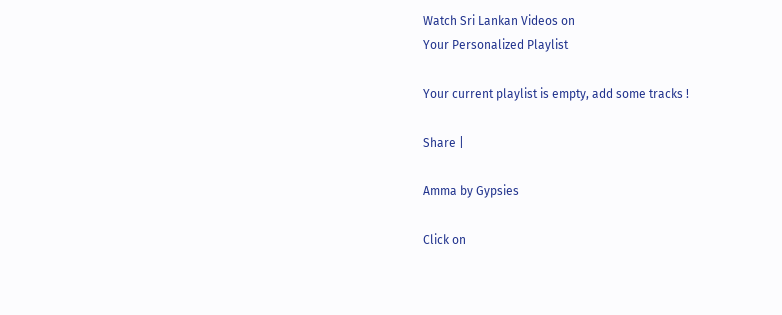Watch Sri Lankan Videos on
Your Personalized Playlist

Your current playlist is empty, add some tracks !

Share |

Amma by Gypsies

Click on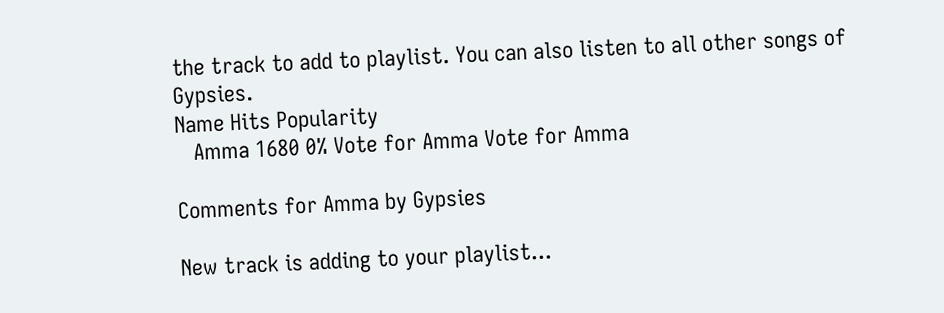the track to add to playlist. You can also listen to all other songs of Gypsies.
Name Hits Popularity
   Amma 1680 0% Vote for Amma Vote for Amma

Comments for Amma by Gypsies

New track is adding to your playlist...